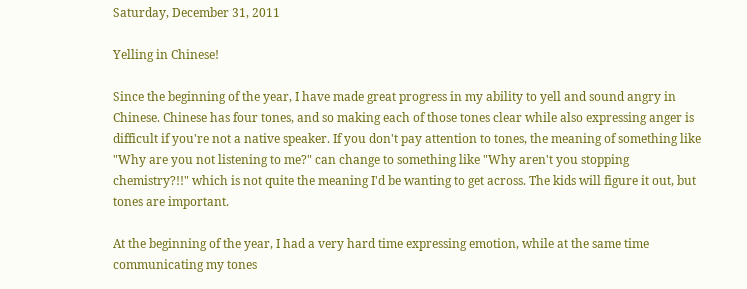Saturday, December 31, 2011

Yelling in Chinese!

Since the beginning of the year, I have made great progress in my ability to yell and sound angry in Chinese. Chinese has four tones, and so making each of those tones clear while also expressing anger is difficult if you're not a native speaker. If you don't pay attention to tones, the meaning of something like "Why are you not listening to me?" can change to something like "Why aren't you stopping chemistry?!!" which is not quite the meaning I'd be wanting to get across. The kids will figure it out, but tones are important.

At the beginning of the year, I had a very hard time expressing emotion, while at the same time communicating my tones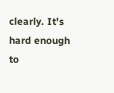clearly. It's hard enough to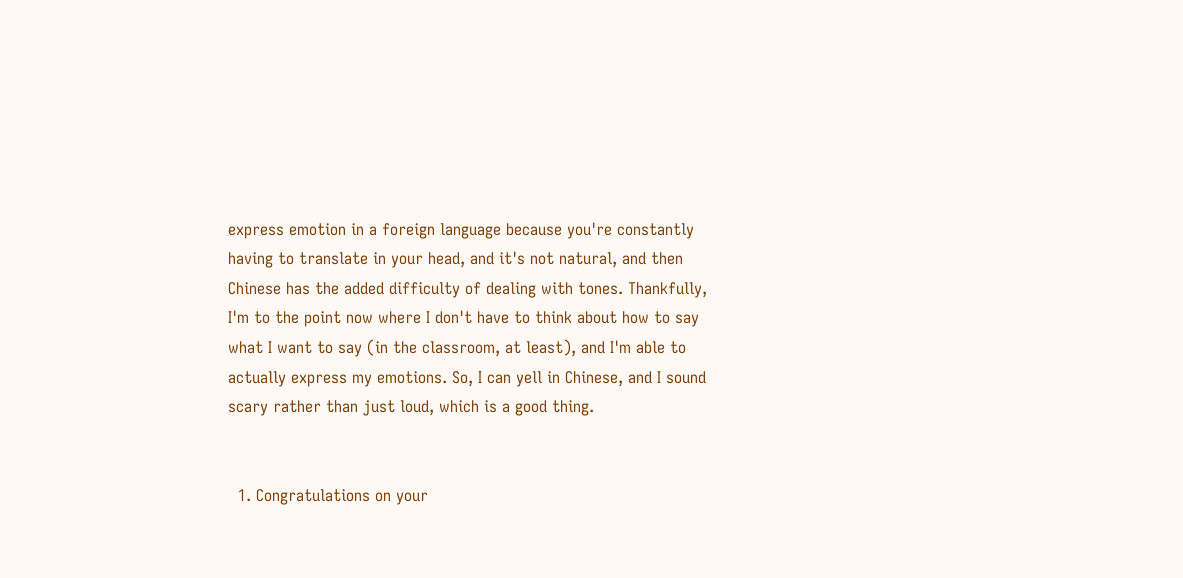express emotion in a foreign language because you're constantly having to translate in your head, and it's not natural, and then Chinese has the added difficulty of dealing with tones. Thankfully, I'm to the point now where I don't have to think about how to say what I want to say (in the classroom, at least), and I'm able to actually express my emotions. So, I can yell in Chinese, and I sound scary rather than just loud, which is a good thing.


  1. Congratulations on your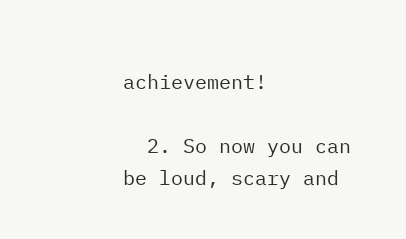achievement!

  2. So now you can be loud, scary and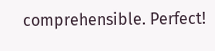comprehensible. Perfect!